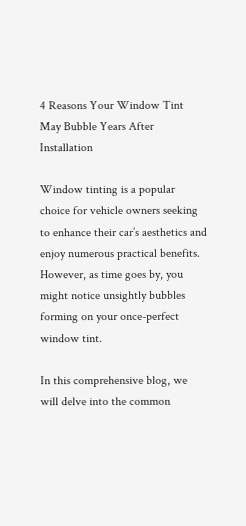4 Reasons Your Window Tint May Bubble Years After Installation

Window tinting is a popular choice for vehicle owners seeking to enhance their car’s aesthetics and enjoy numerous practical benefits. However, as time goes by, you might notice unsightly bubbles forming on your once-perfect window tint.

In this comprehensive blog, we will delve into the common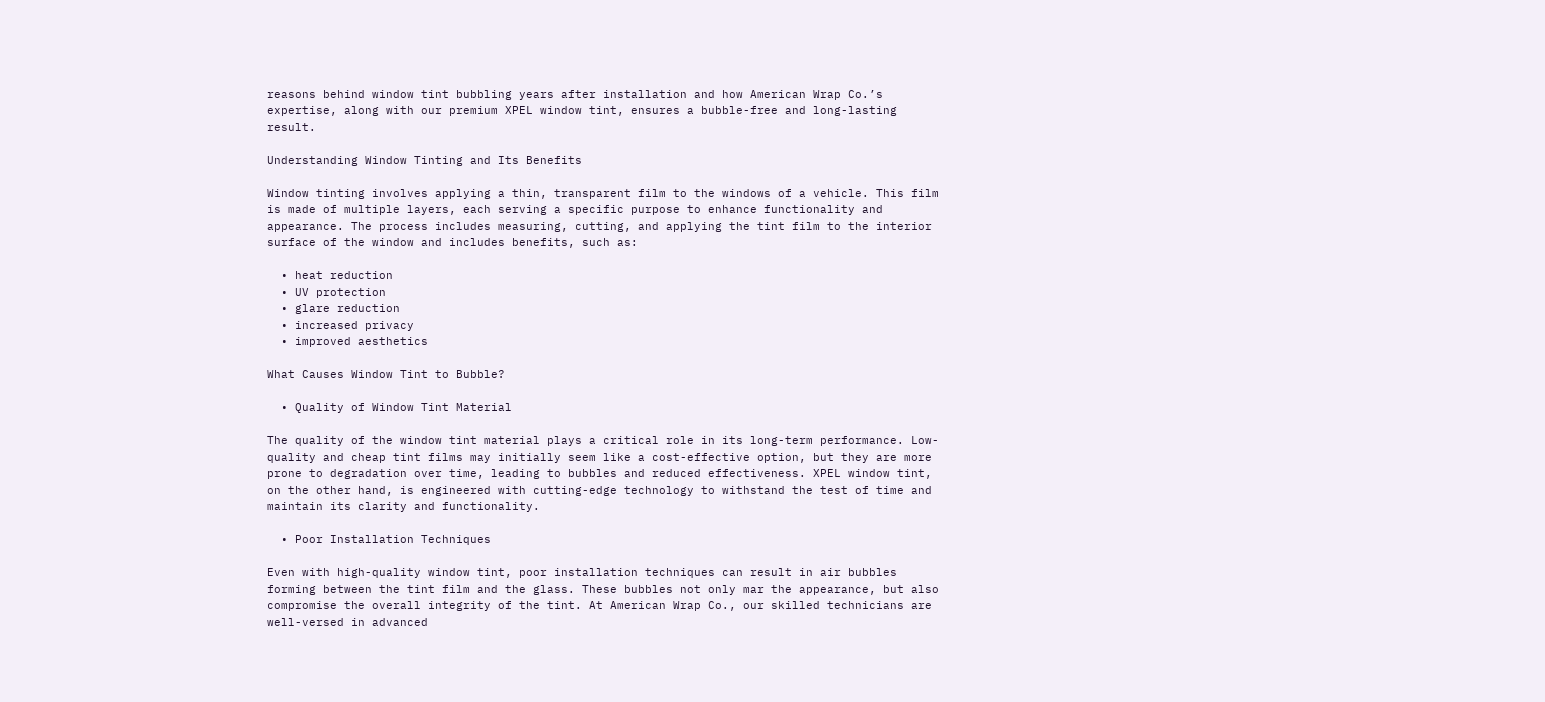reasons behind window tint bubbling years after installation and how American Wrap Co.’s expertise, along with our premium XPEL window tint, ensures a bubble-free and long-lasting result.

Understanding Window Tinting and Its Benefits

Window tinting involves applying a thin, transparent film to the windows of a vehicle. This film is made of multiple layers, each serving a specific purpose to enhance functionality and appearance. The process includes measuring, cutting, and applying the tint film to the interior surface of the window and includes benefits, such as:

  • heat reduction
  • UV protection
  • glare reduction
  • increased privacy
  • improved aesthetics

What Causes Window Tint to Bubble?

  • Quality of Window Tint Material

The quality of the window tint material plays a critical role in its long-term performance. Low-quality and cheap tint films may initially seem like a cost-effective option, but they are more prone to degradation over time, leading to bubbles and reduced effectiveness. XPEL window tint, on the other hand, is engineered with cutting-edge technology to withstand the test of time and maintain its clarity and functionality.

  • Poor Installation Techniques

Even with high-quality window tint, poor installation techniques can result in air bubbles forming between the tint film and the glass. These bubbles not only mar the appearance, but also compromise the overall integrity of the tint. At American Wrap Co., our skilled technicians are well-versed in advanced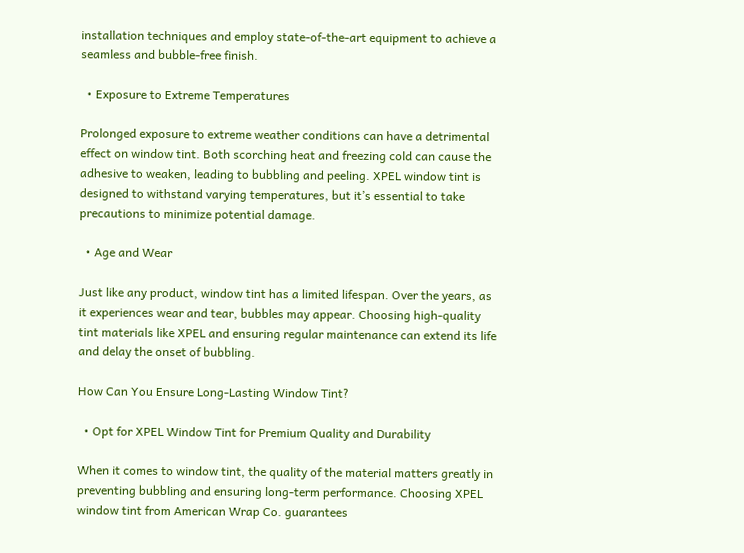installation techniques and employ state-of-the-art equipment to achieve a seamless and bubble-free finish.

  • Exposure to Extreme Temperatures

Prolonged exposure to extreme weather conditions can have a detrimental effect on window tint. Both scorching heat and freezing cold can cause the adhesive to weaken, leading to bubbling and peeling. XPEL window tint is designed to withstand varying temperatures, but it’s essential to take precautions to minimize potential damage.

  • Age and Wear

Just like any product, window tint has a limited lifespan. Over the years, as it experiences wear and tear, bubbles may appear. Choosing high-quality tint materials like XPEL and ensuring regular maintenance can extend its life and delay the onset of bubbling.

How Can You Ensure Long-Lasting Window Tint?

  • Opt for XPEL Window Tint for Premium Quality and Durability

When it comes to window tint, the quality of the material matters greatly in preventing bubbling and ensuring long-term performance. Choosing XPEL window tint from American Wrap Co. guarantees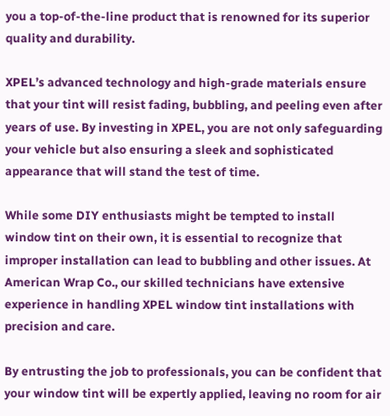you a top-of-the-line product that is renowned for its superior quality and durability.

XPEL’s advanced technology and high-grade materials ensure that your tint will resist fading, bubbling, and peeling even after years of use. By investing in XPEL, you are not only safeguarding your vehicle but also ensuring a sleek and sophisticated appearance that will stand the test of time.

While some DIY enthusiasts might be tempted to install window tint on their own, it is essential to recognize that improper installation can lead to bubbling and other issues. At American Wrap Co., our skilled technicians have extensive experience in handling XPEL window tint installations with precision and care.

By entrusting the job to professionals, you can be confident that your window tint will be expertly applied, leaving no room for air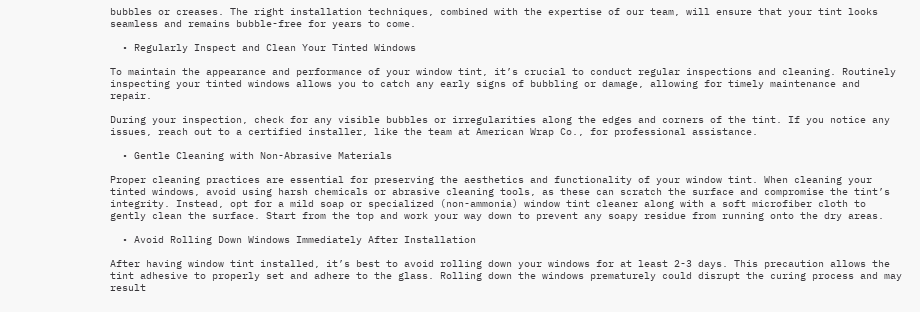bubbles or creases. The right installation techniques, combined with the expertise of our team, will ensure that your tint looks seamless and remains bubble-free for years to come.

  • Regularly Inspect and Clean Your Tinted Windows

To maintain the appearance and performance of your window tint, it’s crucial to conduct regular inspections and cleaning. Routinely inspecting your tinted windows allows you to catch any early signs of bubbling or damage, allowing for timely maintenance and repair.

During your inspection, check for any visible bubbles or irregularities along the edges and corners of the tint. If you notice any issues, reach out to a certified installer, like the team at American Wrap Co., for professional assistance.

  • Gentle Cleaning with Non-Abrasive Materials

Proper cleaning practices are essential for preserving the aesthetics and functionality of your window tint. When cleaning your tinted windows, avoid using harsh chemicals or abrasive cleaning tools, as these can scratch the surface and compromise the tint’s integrity. Instead, opt for a mild soap or specialized (non-ammonia) window tint cleaner along with a soft microfiber cloth to gently clean the surface. Start from the top and work your way down to prevent any soapy residue from running onto the dry areas.

  • Avoid Rolling Down Windows Immediately After Installation

After having window tint installed, it’s best to avoid rolling down your windows for at least 2-3 days. This precaution allows the tint adhesive to properly set and adhere to the glass. Rolling down the windows prematurely could disrupt the curing process and may result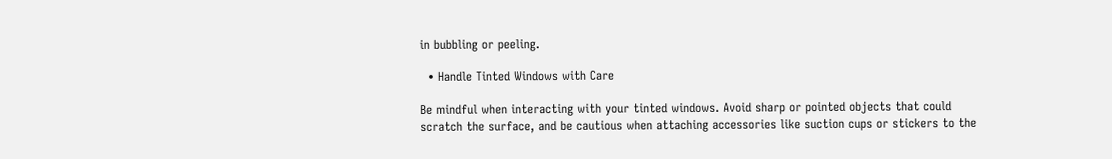in bubbling or peeling.

  • Handle Tinted Windows with Care

Be mindful when interacting with your tinted windows. Avoid sharp or pointed objects that could scratch the surface, and be cautious when attaching accessories like suction cups or stickers to the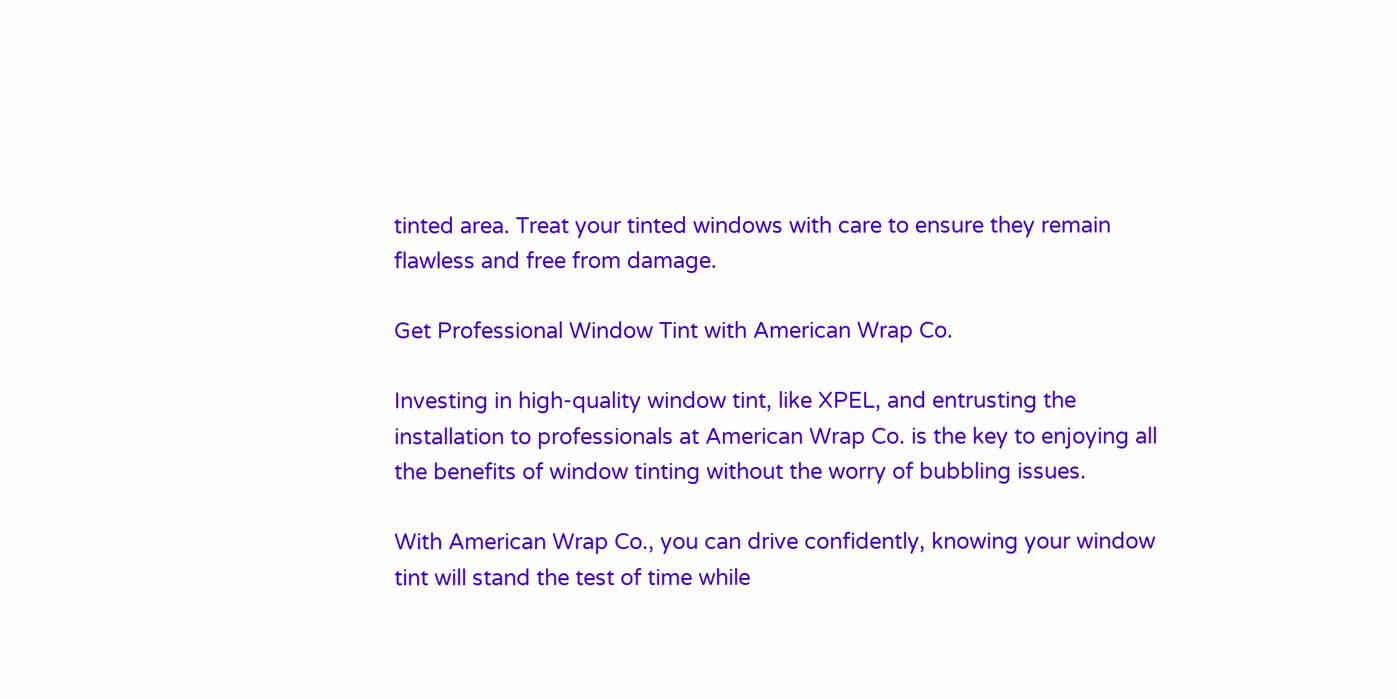tinted area. Treat your tinted windows with care to ensure they remain flawless and free from damage.

Get Professional Window Tint with American Wrap Co.

Investing in high-quality window tint, like XPEL, and entrusting the installation to professionals at American Wrap Co. is the key to enjoying all the benefits of window tinting without the worry of bubbling issues.

With American Wrap Co., you can drive confidently, knowing your window tint will stand the test of time while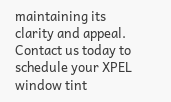maintaining its clarity and appeal. Contact us today to schedule your XPEL window tint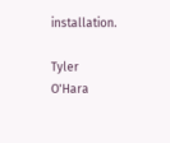installation.

Tyler O'Hara